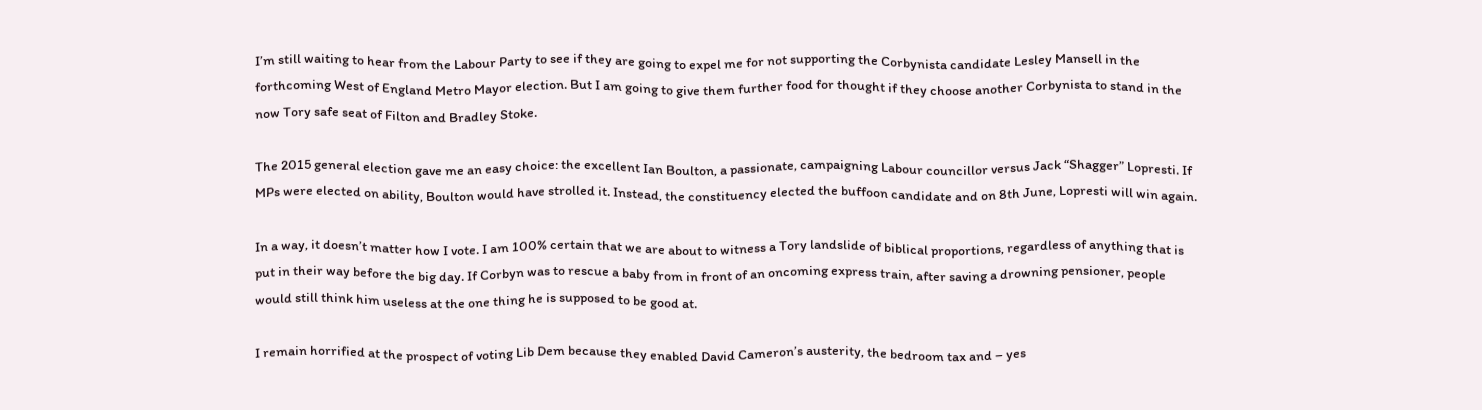I’m still waiting to hear from the Labour Party to see if they are going to expel me for not supporting the Corbynista candidate Lesley Mansell in the forthcoming West of England Metro Mayor election. But I am going to give them further food for thought if they choose another Corbynista to stand in the now Tory safe seat of Filton and Bradley Stoke.

The 2015 general election gave me an easy choice: the excellent Ian Boulton, a passionate, campaigning Labour councillor versus Jack “Shagger” Lopresti. If MPs were elected on ability, Boulton would have strolled it. Instead, the constituency elected the buffoon candidate and on 8th June, Lopresti will win again.

In a way, it doesn’t matter how I vote. I am 100% certain that we are about to witness a Tory landslide of biblical proportions, regardless of anything that is put in their way before the big day. If Corbyn was to rescue a baby from in front of an oncoming express train, after saving a drowning pensioner, people would still think him useless at the one thing he is supposed to be good at.

I remain horrified at the prospect of voting Lib Dem because they enabled David Cameron’s austerity, the bedroom tax and – yes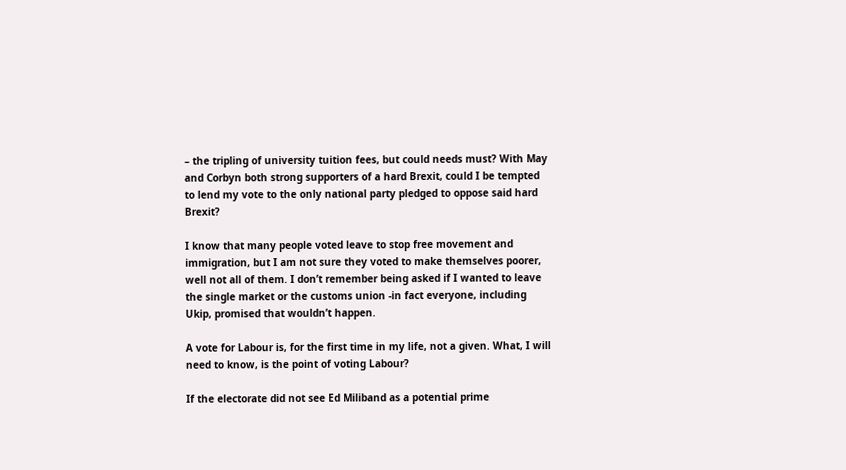– the tripling of university tuition fees, but could needs must? With May and Corbyn both strong supporters of a hard Brexit, could I be tempted to lend my vote to the only national party pledged to oppose said hard Brexit?

I know that many people voted leave to stop free movement and immigration, but I am not sure they voted to make themselves poorer, well not all of them. I don’t remember being asked if I wanted to leave the single market or the customs union -in fact everyone, including Ukip, promised that wouldn’t happen.

A vote for Labour is, for the first time in my life, not a given. What, I will need to know, is the point of voting Labour?

If the electorate did not see Ed Miliband as a potential prime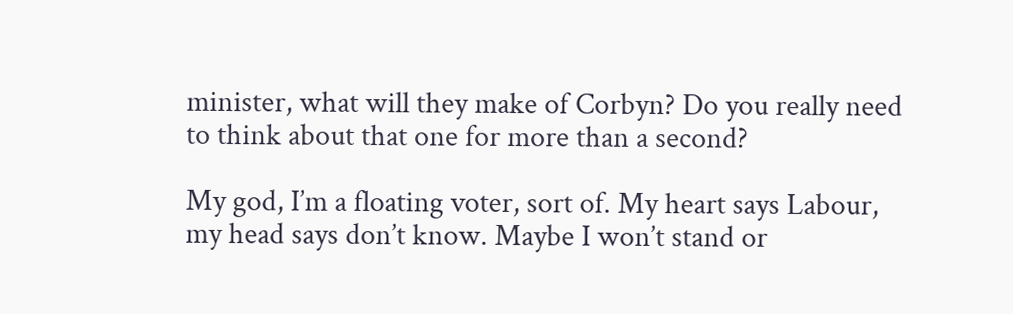minister, what will they make of Corbyn? Do you really need to think about that one for more than a second?

My god, I’m a floating voter, sort of. My heart says Labour, my head says don’t know. Maybe I won’t stand or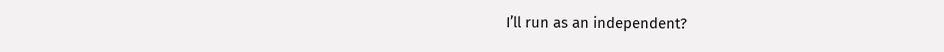I’ll run as an independent?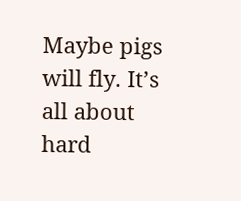Maybe pigs will fly. It’s all about hard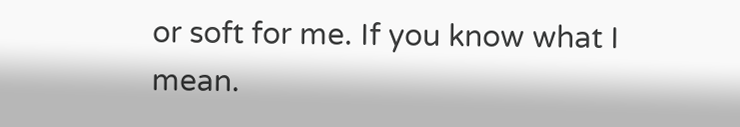or soft for me. If you know what I mean.